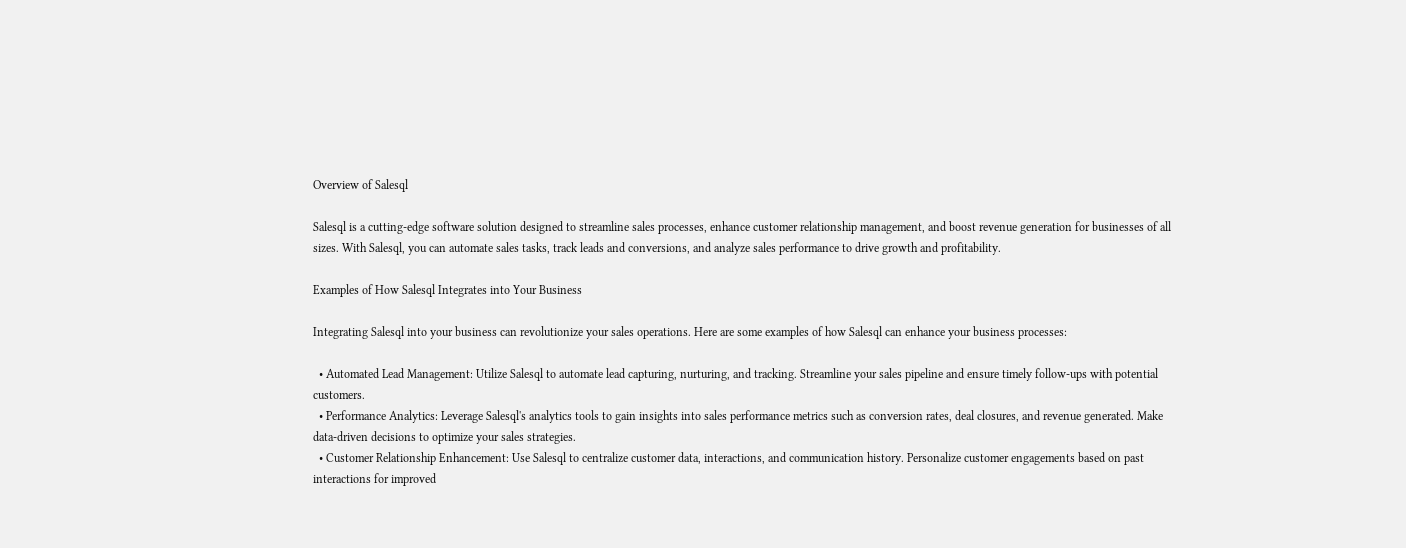Overview of Salesql

Salesql is a cutting-edge software solution designed to streamline sales processes, enhance customer relationship management, and boost revenue generation for businesses of all sizes. With Salesql, you can automate sales tasks, track leads and conversions, and analyze sales performance to drive growth and profitability.

Examples of How Salesql Integrates into Your Business

Integrating Salesql into your business can revolutionize your sales operations. Here are some examples of how Salesql can enhance your business processes:

  • Automated Lead Management: Utilize Salesql to automate lead capturing, nurturing, and tracking. Streamline your sales pipeline and ensure timely follow-ups with potential customers.
  • Performance Analytics: Leverage Salesql's analytics tools to gain insights into sales performance metrics such as conversion rates, deal closures, and revenue generated. Make data-driven decisions to optimize your sales strategies.
  • Customer Relationship Enhancement: Use Salesql to centralize customer data, interactions, and communication history. Personalize customer engagements based on past interactions for improved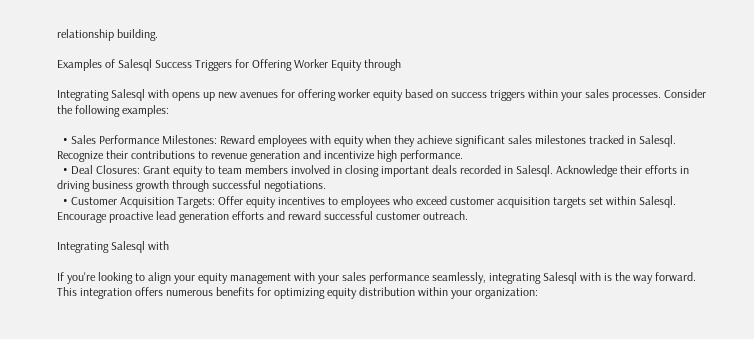relationship building.

Examples of Salesql Success Triggers for Offering Worker Equity through

Integrating Salesql with opens up new avenues for offering worker equity based on success triggers within your sales processes. Consider the following examples:

  • Sales Performance Milestones: Reward employees with equity when they achieve significant sales milestones tracked in Salesql. Recognize their contributions to revenue generation and incentivize high performance.
  • Deal Closures: Grant equity to team members involved in closing important deals recorded in Salesql. Acknowledge their efforts in driving business growth through successful negotiations.
  • Customer Acquisition Targets: Offer equity incentives to employees who exceed customer acquisition targets set within Salesql. Encourage proactive lead generation efforts and reward successful customer outreach.

Integrating Salesql with

If you're looking to align your equity management with your sales performance seamlessly, integrating Salesql with is the way forward. This integration offers numerous benefits for optimizing equity distribution within your organization: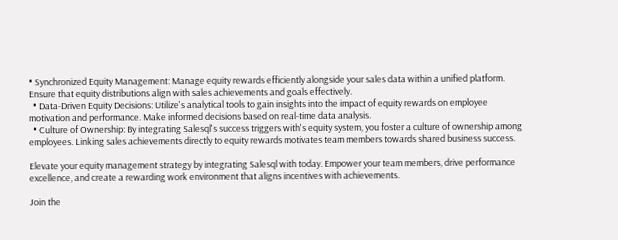• Synchronized Equity Management: Manage equity rewards efficiently alongside your sales data within a unified platform. Ensure that equity distributions align with sales achievements and goals effectively.
  • Data-Driven Equity Decisions: Utilize's analytical tools to gain insights into the impact of equity rewards on employee motivation and performance. Make informed decisions based on real-time data analysis.
  • Culture of Ownership: By integrating Salesql's success triggers with's equity system, you foster a culture of ownership among employees. Linking sales achievements directly to equity rewards motivates team members towards shared business success.

Elevate your equity management strategy by integrating Salesql with today. Empower your team members, drive performance excellence, and create a rewarding work environment that aligns incentives with achievements.

Join the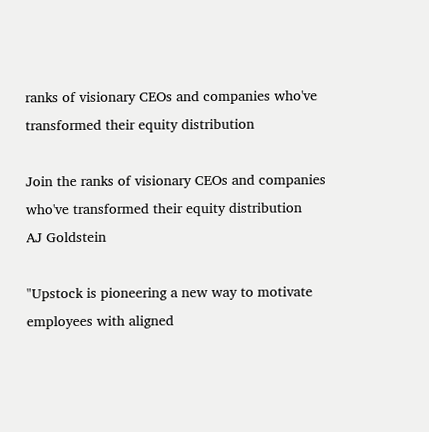ranks of visionary CEOs and companies who've transformed their equity distribution

Join the ranks of visionary CEOs and companies who've transformed their equity distribution
AJ Goldstein

"Upstock is pioneering a new way to motivate employees with aligned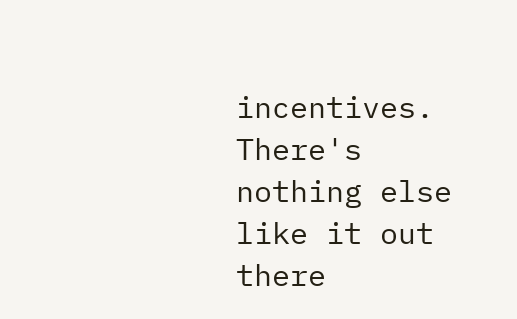incentives. There's nothing else like it out there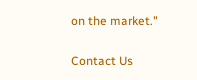on the market."

Contact Us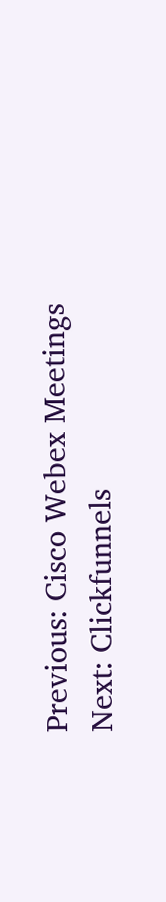Previous: Cisco Webex Meetings Next: Clickfunnels